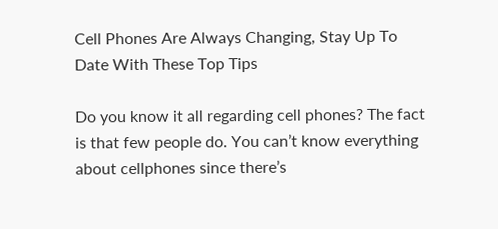Cell Phones Are Always Changing, Stay Up To Date With These Top Tips

Do you know it all regarding cell phones? The fact is that few people do. You can’t know everything about cellphones since there’s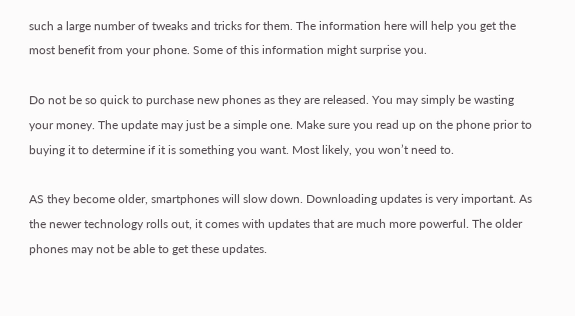such a large number of tweaks and tricks for them. The information here will help you get the most benefit from your phone. Some of this information might surprise you.

Do not be so quick to purchase new phones as they are released. You may simply be wasting your money. The update may just be a simple one. Make sure you read up on the phone prior to buying it to determine if it is something you want. Most likely, you won’t need to.

AS they become older, smartphones will slow down. Downloading updates is very important. As the newer technology rolls out, it comes with updates that are much more powerful. The older phones may not be able to get these updates.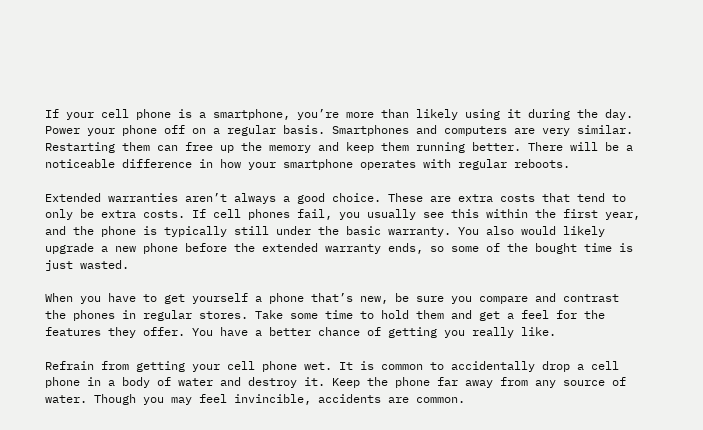If your cell phone is a smartphone, you’re more than likely using it during the day. Power your phone off on a regular basis. Smartphones and computers are very similar. Restarting them can free up the memory and keep them running better. There will be a noticeable difference in how your smartphone operates with regular reboots.

Extended warranties aren’t always a good choice. These are extra costs that tend to only be extra costs. If cell phones fail, you usually see this within the first year, and the phone is typically still under the basic warranty. You also would likely upgrade a new phone before the extended warranty ends, so some of the bought time is just wasted.

When you have to get yourself a phone that’s new, be sure you compare and contrast the phones in regular stores. Take some time to hold them and get a feel for the features they offer. You have a better chance of getting you really like.

Refrain from getting your cell phone wet. It is common to accidentally drop a cell phone in a body of water and destroy it. Keep the phone far away from any source of water. Though you may feel invincible, accidents are common.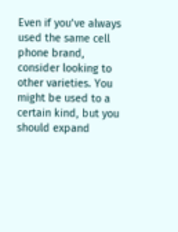Even if you’ve always used the same cell phone brand, consider looking to other varieties. You might be used to a certain kind, but you should expand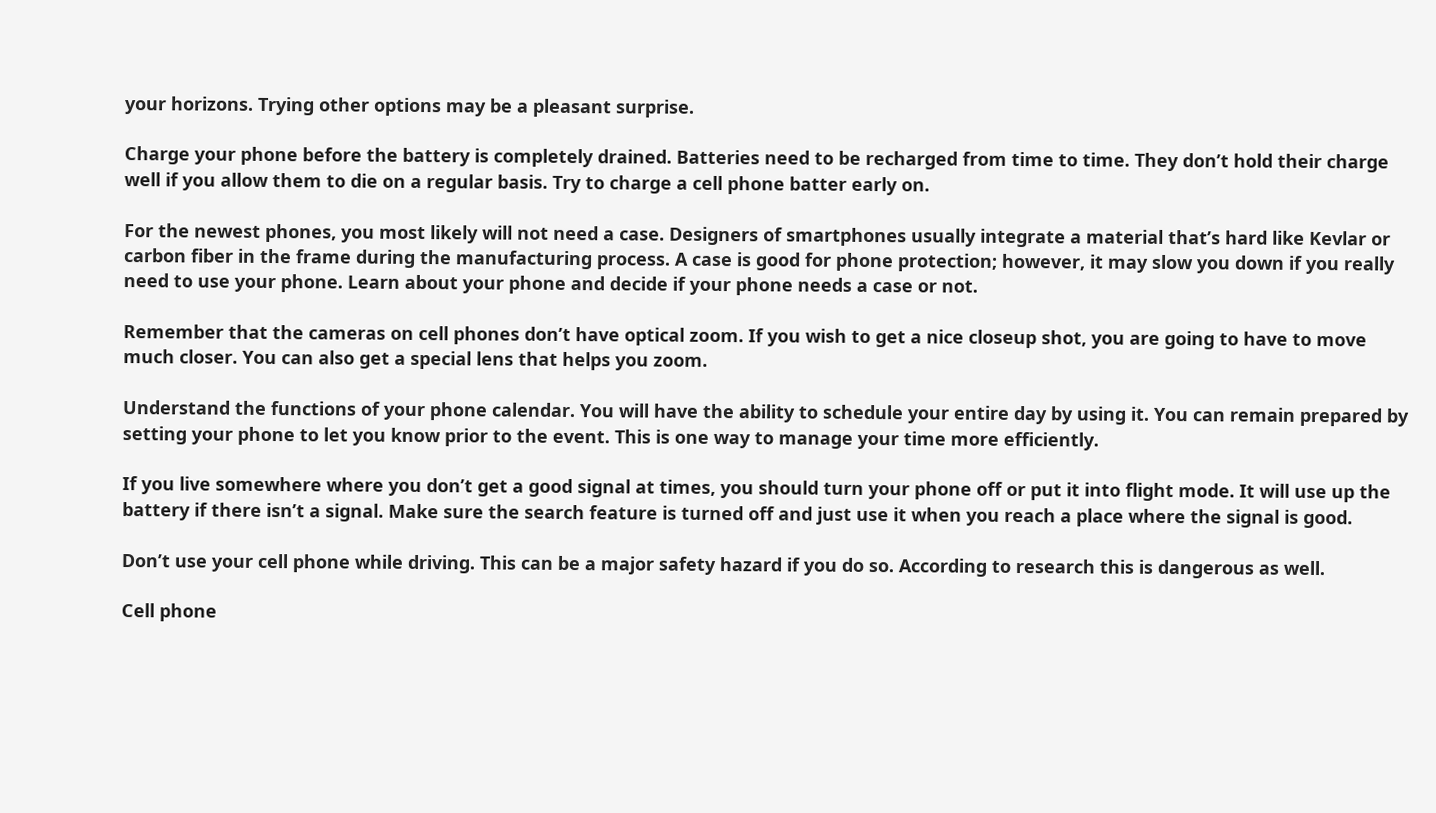your horizons. Trying other options may be a pleasant surprise.

Charge your phone before the battery is completely drained. Batteries need to be recharged from time to time. They don’t hold their charge well if you allow them to die on a regular basis. Try to charge a cell phone batter early on.

For the newest phones, you most likely will not need a case. Designers of smartphones usually integrate a material that’s hard like Kevlar or carbon fiber in the frame during the manufacturing process. A case is good for phone protection; however, it may slow you down if you really need to use your phone. Learn about your phone and decide if your phone needs a case or not.

Remember that the cameras on cell phones don’t have optical zoom. If you wish to get a nice closeup shot, you are going to have to move much closer. You can also get a special lens that helps you zoom.

Understand the functions of your phone calendar. You will have the ability to schedule your entire day by using it. You can remain prepared by setting your phone to let you know prior to the event. This is one way to manage your time more efficiently.

If you live somewhere where you don’t get a good signal at times, you should turn your phone off or put it into flight mode. It will use up the battery if there isn’t a signal. Make sure the search feature is turned off and just use it when you reach a place where the signal is good.

Don’t use your cell phone while driving. This can be a major safety hazard if you do so. According to research this is dangerous as well.

Cell phone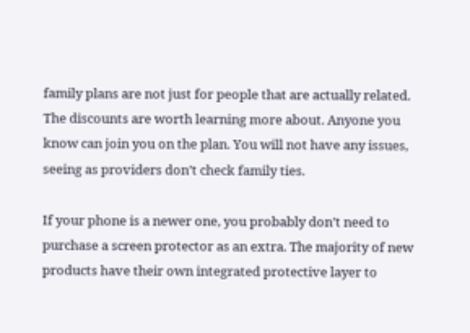family plans are not just for people that are actually related. The discounts are worth learning more about. Anyone you know can join you on the plan. You will not have any issues, seeing as providers don’t check family ties.

If your phone is a newer one, you probably don’t need to purchase a screen protector as an extra. The majority of new products have their own integrated protective layer to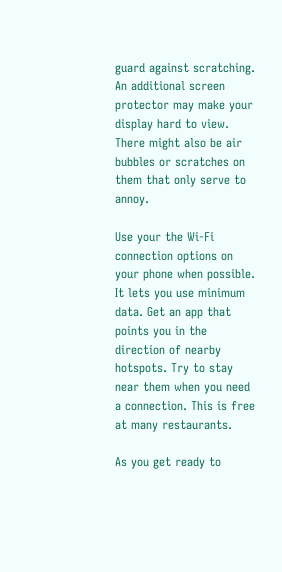guard against scratching. An additional screen protector may make your display hard to view. There might also be air bubbles or scratches on them that only serve to annoy.

Use your the Wi-Fi connection options on your phone when possible. It lets you use minimum data. Get an app that points you in the direction of nearby hotspots. Try to stay near them when you need a connection. This is free at many restaurants.

As you get ready to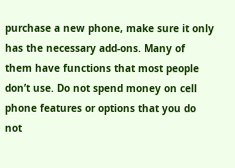purchase a new phone, make sure it only has the necessary add-ons. Many of them have functions that most people don’t use. Do not spend money on cell phone features or options that you do not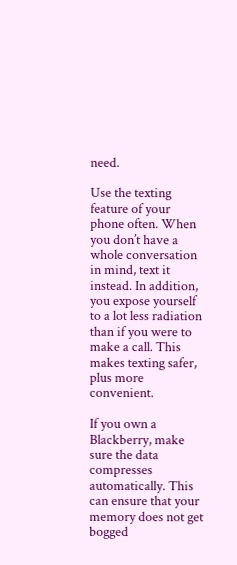need.

Use the texting feature of your phone often. When you don’t have a whole conversation in mind, text it instead. In addition, you expose yourself to a lot less radiation than if you were to make a call. This makes texting safer, plus more convenient.

If you own a Blackberry, make sure the data compresses automatically. This can ensure that your memory does not get bogged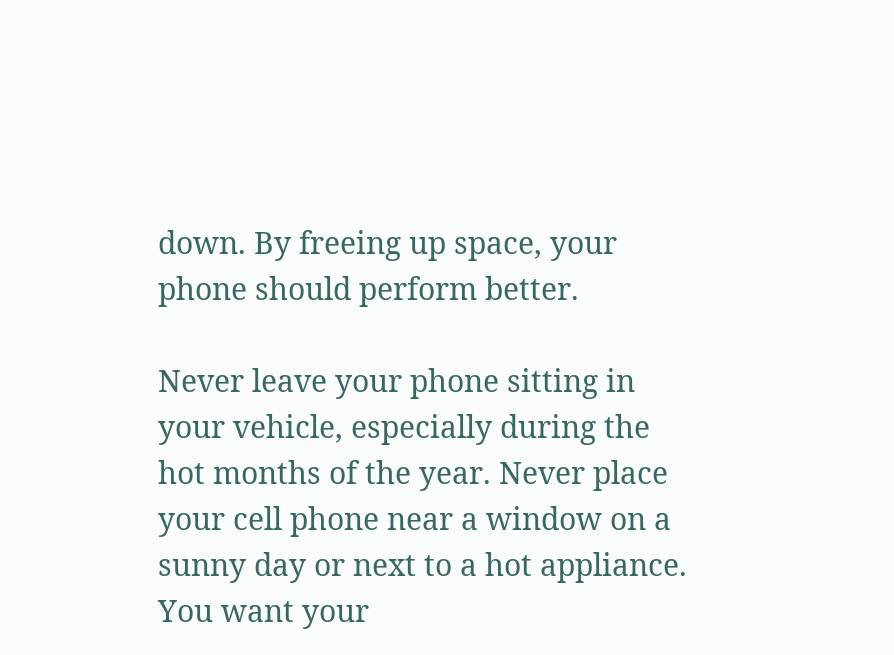down. By freeing up space, your phone should perform better.

Never leave your phone sitting in your vehicle, especially during the hot months of the year. Never place your cell phone near a window on a sunny day or next to a hot appliance. You want your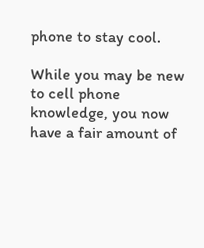phone to stay cool.

While you may be new to cell phone knowledge, you now have a fair amount of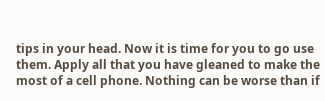tips in your head. Now it is time for you to go use them. Apply all that you have gleaned to make the most of a cell phone. Nothing can be worse than if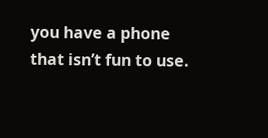you have a phone that isn’t fun to use.